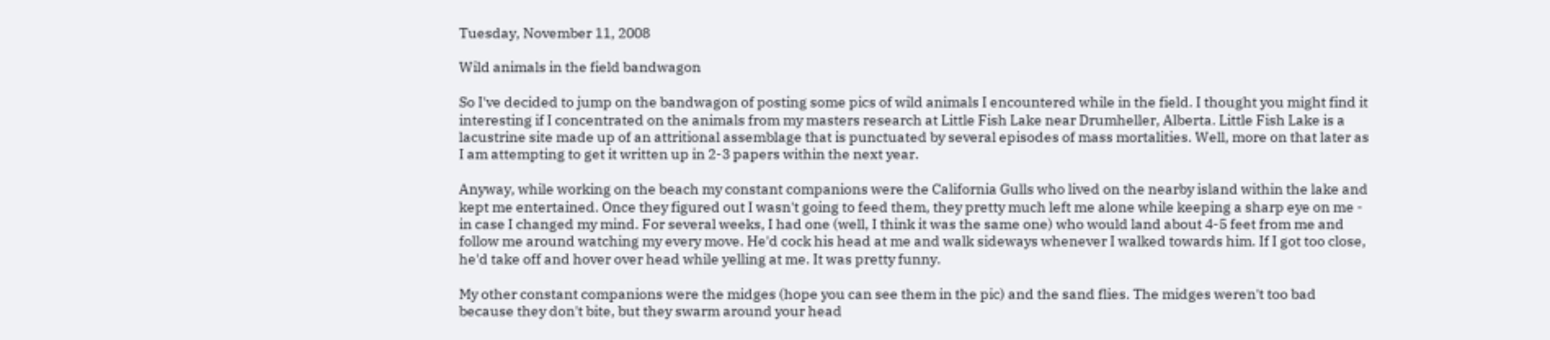Tuesday, November 11, 2008

Wild animals in the field bandwagon

So I've decided to jump on the bandwagon of posting some pics of wild animals I encountered while in the field. I thought you might find it interesting if I concentrated on the animals from my masters research at Little Fish Lake near Drumheller, Alberta. Little Fish Lake is a lacustrine site made up of an attritional assemblage that is punctuated by several episodes of mass mortalities. Well, more on that later as I am attempting to get it written up in 2-3 papers within the next year.

Anyway, while working on the beach my constant companions were the California Gulls who lived on the nearby island within the lake and kept me entertained. Once they figured out I wasn't going to feed them, they pretty much left me alone while keeping a sharp eye on me - in case I changed my mind. For several weeks, I had one (well, I think it was the same one) who would land about 4-5 feet from me and follow me around watching my every move. He'd cock his head at me and walk sideways whenever I walked towards him. If I got too close, he'd take off and hover over head while yelling at me. It was pretty funny.

My other constant companions were the midges (hope you can see them in the pic) and the sand flies. The midges weren't too bad because they don't bite, but they swarm around your head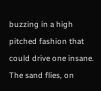buzzing in a high pitched fashion that could drive one insane. The sand flies, on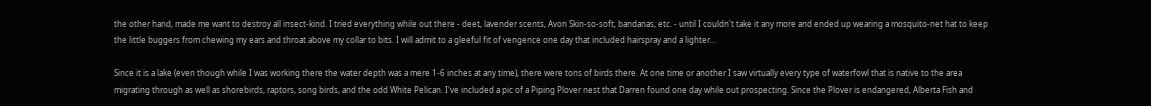the other hand, made me want to destroy all insect-kind. I tried everything while out there - deet, lavender scents, Avon Skin-so-soft, bandanas, etc. - until I couldn't take it any more and ended up wearing a mosquito-net hat to keep the little buggers from chewing my ears and throat above my collar to bits. I will admit to a gleeful fit of vengence one day that included hairspray and a lighter...

Since it is a lake (even though while I was working there the water depth was a mere 1-6 inches at any time), there were tons of birds there. At one time or another I saw virtually every type of waterfowl that is native to the area migrating through as well as shorebirds, raptors, song birds, and the odd White Pelican. I've included a pic of a Piping Plover nest that Darren found one day while out prospecting. Since the Plover is endangered, Alberta Fish and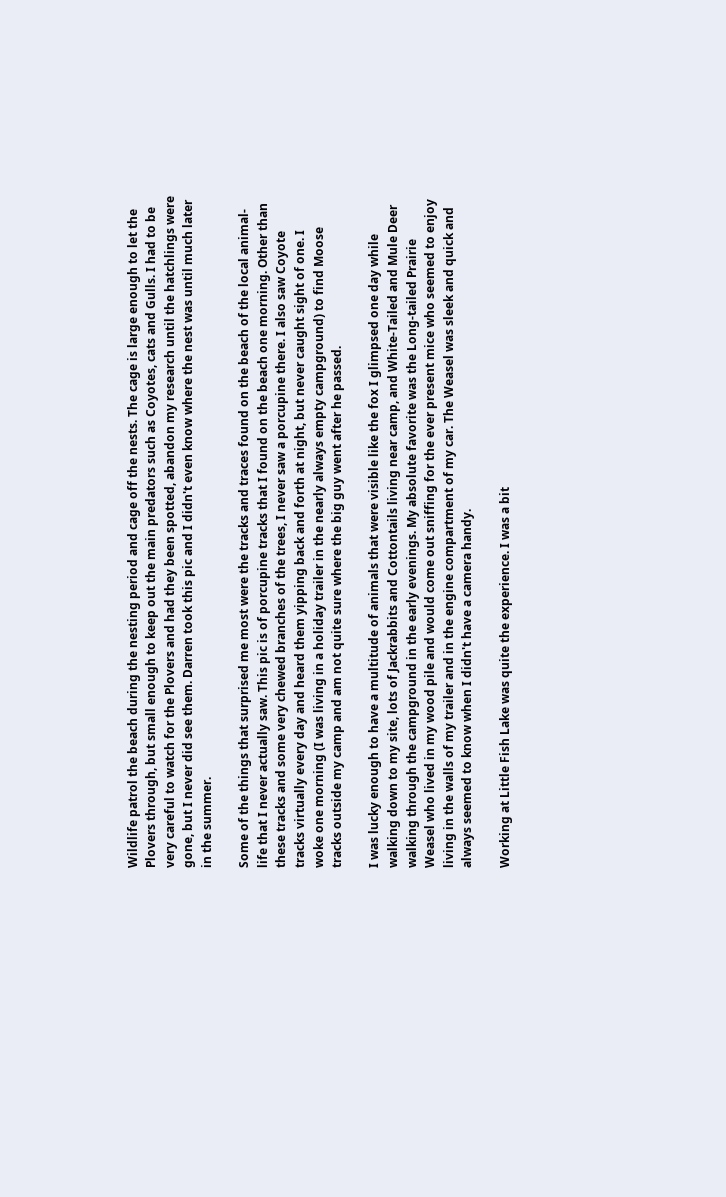Wildlife patrol the beach during the nesting period and cage off the nests. The cage is large enough to let the Plovers through, but small enough to keep out the main predators such as Coyotes, cats and Gulls. I had to be very careful to watch for the Plovers and had they been spotted, abandon my research until the hatchlings were gone, but I never did see them. Darren took this pic and I didn't even know where the nest was until much later in the summer.

Some of the things that surprised me most were the tracks and traces found on the beach of the local animal-life that I never actually saw. This pic is of porcupine tracks that I found on the beach one morning. Other than these tracks and some very chewed branches of the trees, I never saw a porcupine there. I also saw Coyote tracks virtually every day and heard them yipping back and forth at night, but never caught sight of one. I woke one morning (I was living in a holiday trailer in the nearly always empty campground) to find Moose tracks outside my camp and am not quite sure where the big guy went after he passed.

I was lucky enough to have a multitude of animals that were visible like the fox I glimpsed one day while walking down to my site, lots of Jackrabbits and Cottontails living near camp, and White-Tailed and Mule Deer walking through the campground in the early evenings. My absolute favorite was the Long-tailed Prairie Weasel who lived in my wood pile and would come out sniffing for the ever present mice who seemed to enjoy living in the walls of my trailer and in the engine compartment of my car. The Weasel was sleek and quick and always seemed to know when I didn't have a camera handy.

Working at Little Fish Lake was quite the experience. I was a bit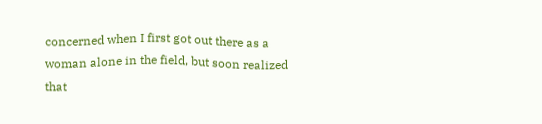concerned when I first got out there as a woman alone in the field, but soon realized that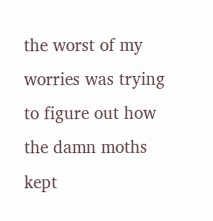the worst of my worries was trying to figure out how the damn moths kept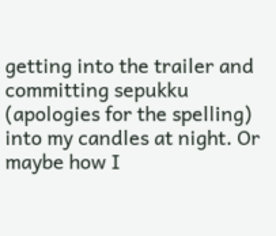getting into the trailer and committing sepukku (apologies for the spelling) into my candles at night. Or maybe how I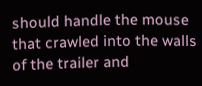should handle the mouse that crawled into the walls of the trailer and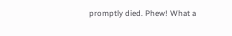promptly died. Phew! What a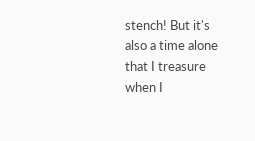stench! But it's also a time alone that I treasure when I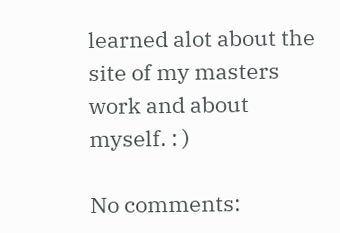learned alot about the site of my masters work and about myself. : )

No comments: